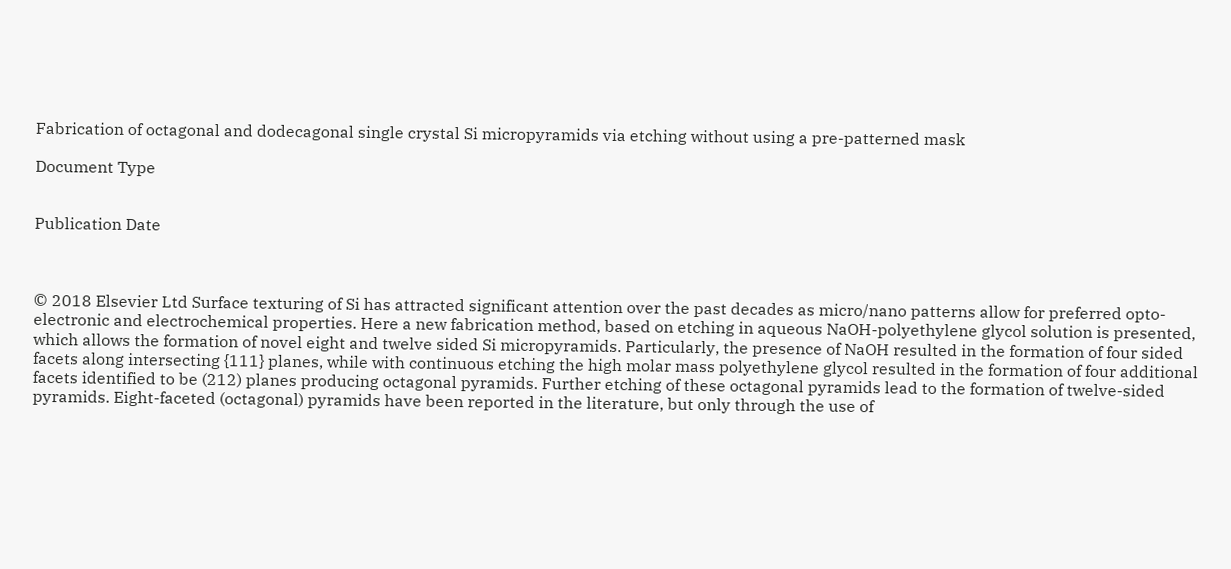Fabrication of octagonal and dodecagonal single crystal Si micropyramids via etching without using a pre-patterned mask

Document Type


Publication Date



© 2018 Elsevier Ltd Surface texturing of Si has attracted significant attention over the past decades as micro/nano patterns allow for preferred opto-electronic and electrochemical properties. Here a new fabrication method, based on etching in aqueous NaOH-polyethylene glycol solution is presented, which allows the formation of novel eight and twelve sided Si micropyramids. Particularly, the presence of NaOH resulted in the formation of four sided facets along intersecting {111} planes, while with continuous etching the high molar mass polyethylene glycol resulted in the formation of four additional facets identified to be (212) planes producing octagonal pyramids. Further etching of these octagonal pyramids lead to the formation of twelve-sided pyramids. Eight-faceted (octagonal) pyramids have been reported in the literature, but only through the use of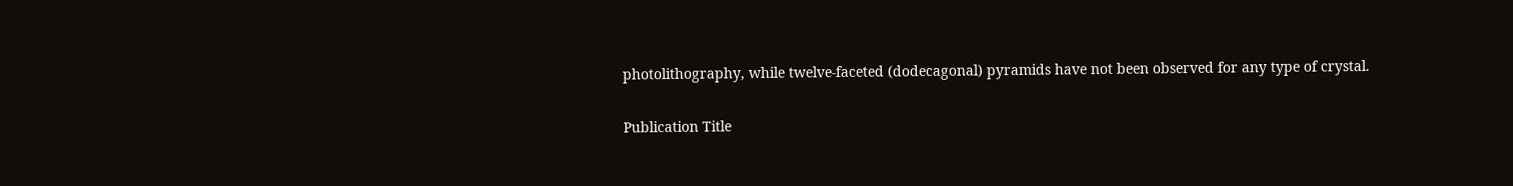photolithography, while twelve-faceted (dodecagonal) pyramids have not been observed for any type of crystal.

Publication Title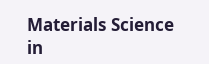Materials Science in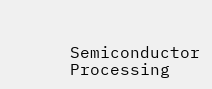Semiconductor Processing